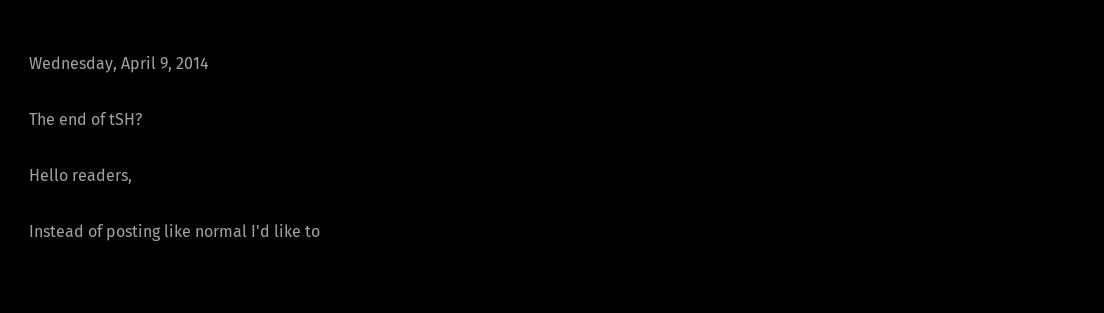Wednesday, April 9, 2014

The end of tSH?

Hello readers,

Instead of posting like normal I'd like to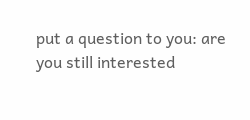put a question to you: are you still interested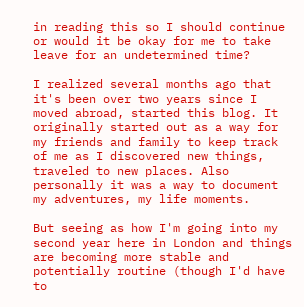in reading this so I should continue or would it be okay for me to take leave for an undetermined time?

I realized several months ago that it's been over two years since I moved abroad, started this blog. It originally started out as a way for my friends and family to keep track of me as I discovered new things, traveled to new places. Also personally it was a way to document my adventures, my life moments.

But seeing as how I'm going into my second year here in London and things are becoming more stable and potentially routine (though I'd have to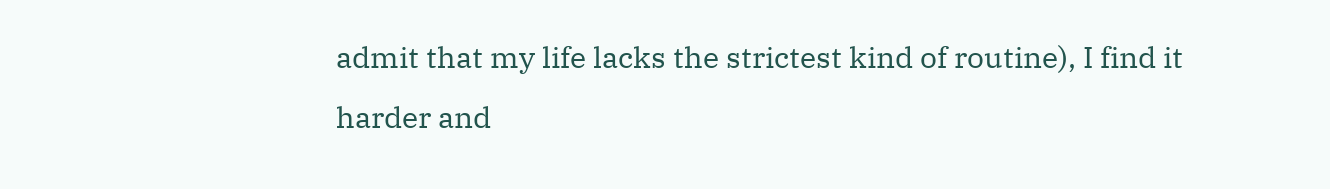admit that my life lacks the strictest kind of routine), I find it harder and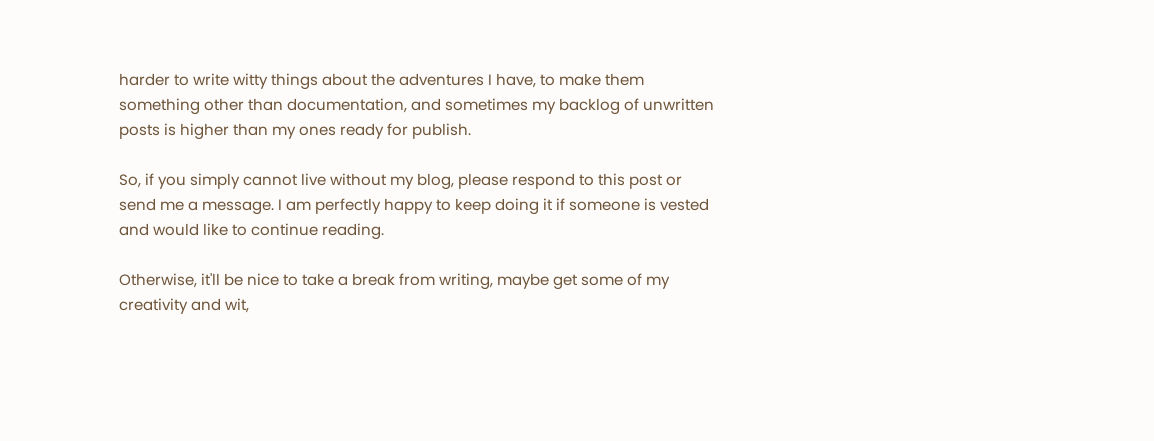harder to write witty things about the adventures I have, to make them something other than documentation, and sometimes my backlog of unwritten posts is higher than my ones ready for publish.

So, if you simply cannot live without my blog, please respond to this post or send me a message. I am perfectly happy to keep doing it if someone is vested and would like to continue reading.

Otherwise, it'll be nice to take a break from writing, maybe get some of my creativity and wit,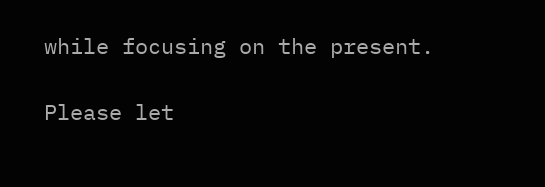while focusing on the present.

Please let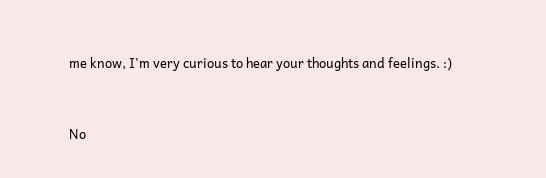me know, I'm very curious to hear your thoughts and feelings. :)


No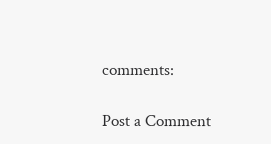comments:

Post a Comment